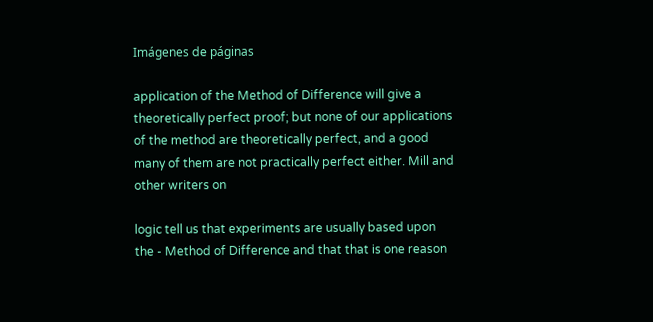Imágenes de páginas

application of the Method of Difference will give a theoretically perfect proof; but none of our applications of the method are theoretically perfect, and a good many of them are not practically perfect either. Mill and other writers on

logic tell us that experiments are usually based upon the - Method of Difference and that that is one reason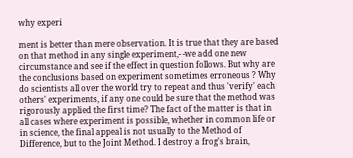why experi

ment is better than mere observation. It is true that they are based on that method in any single experiment,- -we add one new circumstance and see if the effect in question follows. But why are the conclusions based on experiment sometimes erroneous ? Why do scientists all over the world try to repeat and thus 'verify' each others' experiments, if any one could be sure that the method was rigorously applied the first time? The fact of the matter is that in all cases where experiment is possible, whether in common life or in science, the final appeal is not usually to the Method of Difference, but to the Joint Method. I destroy a frog's brain,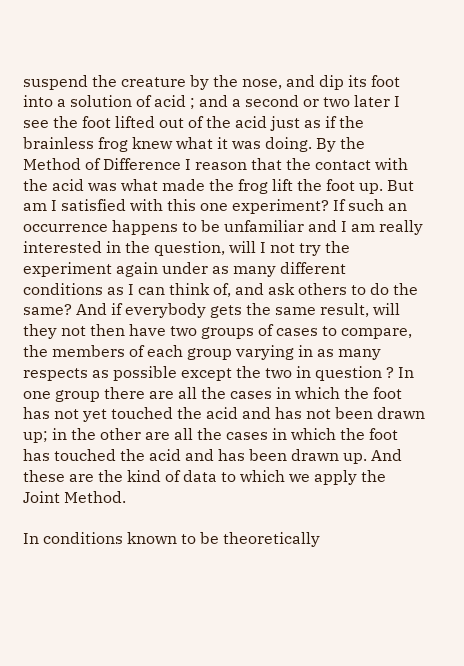suspend the creature by the nose, and dip its foot into a solution of acid ; and a second or two later I see the foot lifted out of the acid just as if the brainless frog knew what it was doing. By the Method of Difference I reason that the contact with the acid was what made the frog lift the foot up. But am I satisfied with this one experiment? If such an occurrence happens to be unfamiliar and I am really interested in the question, will I not try the experiment again under as many different conditions as I can think of, and ask others to do the same? And if everybody gets the same result, will they not then have two groups of cases to compare, the members of each group varying in as many respects as possible except the two in question ? In one group there are all the cases in which the foot has not yet touched the acid and has not been drawn up; in the other are all the cases in which the foot has touched the acid and has been drawn up. And these are the kind of data to which we apply the Joint Method.

In conditions known to be theoretically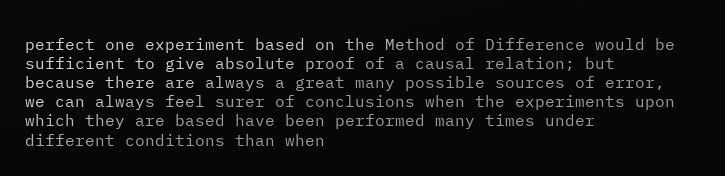perfect one experiment based on the Method of Difference would be sufficient to give absolute proof of a causal relation; but because there are always a great many possible sources of error, we can always feel surer of conclusions when the experiments upon which they are based have been performed many times under different conditions than when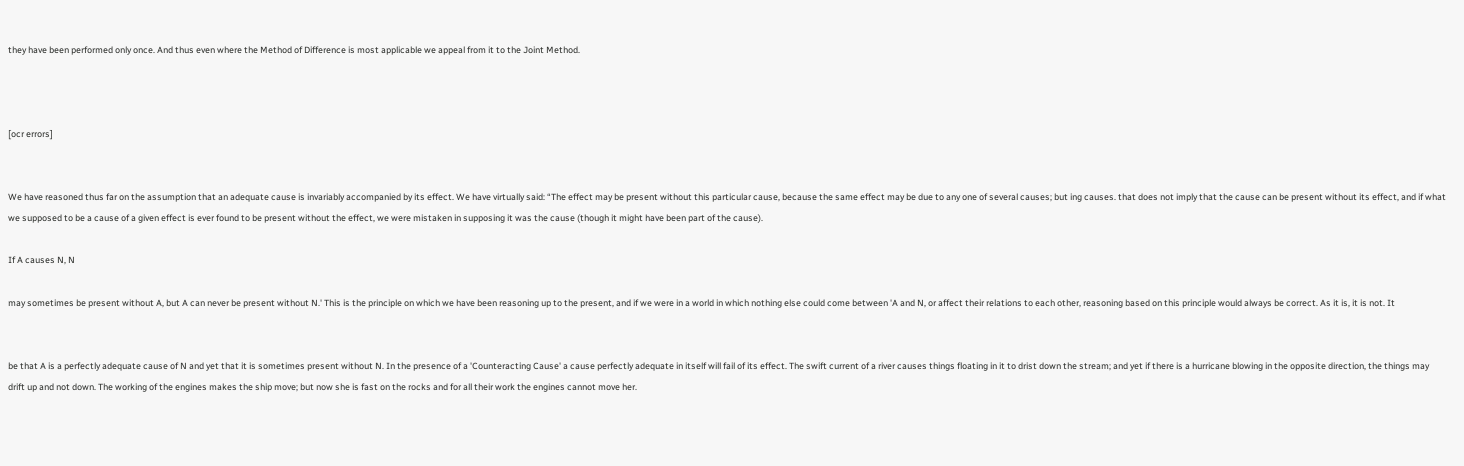they have been performed only once. And thus even where the Method of Difference is most applicable we appeal from it to the Joint Method.



[ocr errors]


We have reasoned thus far on the assumption that an adequate cause is invariably accompanied by its effect. We have virtually said: “The effect may be present without this particular cause, because the same effect may be due to any one of several causes; but ing causes. that does not imply that the cause can be present without its effect, and if what we supposed to be a cause of a given effect is ever found to be present without the effect, we were mistaken in supposing it was the cause (though it might have been part of the cause).

If A causes N, N

may sometimes be present without A, but A can never be present without N.' This is the principle on which we have been reasoning up to the present, and if we were in a world in which nothing else could come between 'A and N, or affect their relations to each other, reasoning based on this principle would always be correct. As it is, it is not. It


be that A is a perfectly adequate cause of N and yet that it is sometimes present without N. In the presence of a 'Counteracting Cause' a cause perfectly adequate in itself will fail of its effect. The swift current of a river causes things floating in it to drist down the stream; and yet if there is a hurricane blowing in the opposite direction, the things may drift up and not down. The working of the engines makes the ship move; but now she is fast on the rocks and for all their work the engines cannot move her.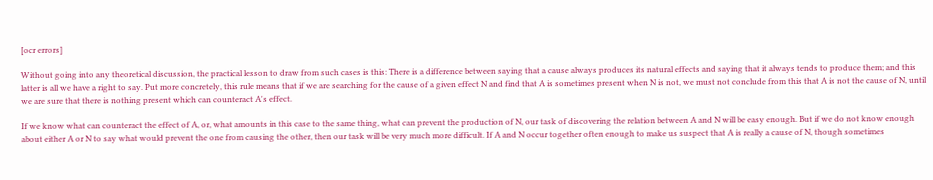[ocr errors]

Without going into any theoretical discussion, the practical lesson to draw from such cases is this: There is a difference between saying that a cause always produces its natural effects and saying that it always tends to produce them; and this latter is all we have a right to say. Put more concretely, this rule means that if we are searching for the cause of a given effect N and find that A is sometimes present when N is not, we must not conclude from this that A is not the cause of N, until we are sure that there is nothing present which can counteract A's effect.

If we know what can counteract the effect of A, or, what amounts in this case to the same thing, what can prevent the production of N, our task of discovering the relation between A and N will be easy enough. But if we do not know enough about either A or N to say what would prevent the one from causing the other, then our task will be very much more difficult. If A and N occur together often enough to make us suspect that A is really a cause of N, though sometimes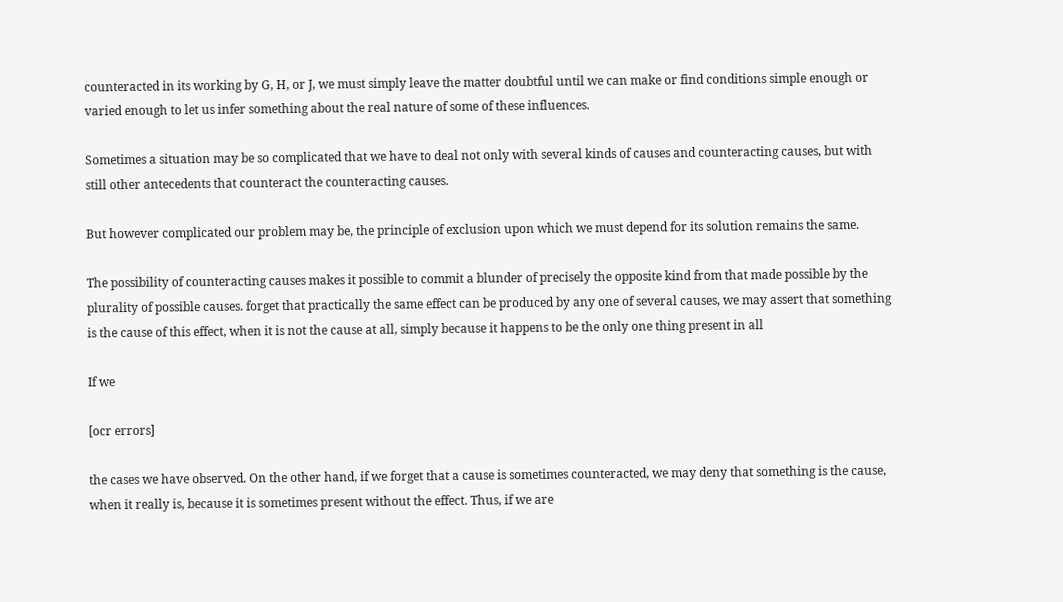counteracted in its working by G, H, or J, we must simply leave the matter doubtful until we can make or find conditions simple enough or varied enough to let us infer something about the real nature of some of these influences.

Sometimes a situation may be so complicated that we have to deal not only with several kinds of causes and counteracting causes, but with still other antecedents that counteract the counteracting causes.

But however complicated our problem may be, the principle of exclusion upon which we must depend for its solution remains the same.

The possibility of counteracting causes makes it possible to commit a blunder of precisely the opposite kind from that made possible by the plurality of possible causes. forget that practically the same effect can be produced by any one of several causes, we may assert that something is the cause of this effect, when it is not the cause at all, simply because it happens to be the only one thing present in all

If we

[ocr errors]

the cases we have observed. On the other hand, if we forget that a cause is sometimes counteracted, we may deny that something is the cause, when it really is, because it is sometimes present without the effect. Thus, if we are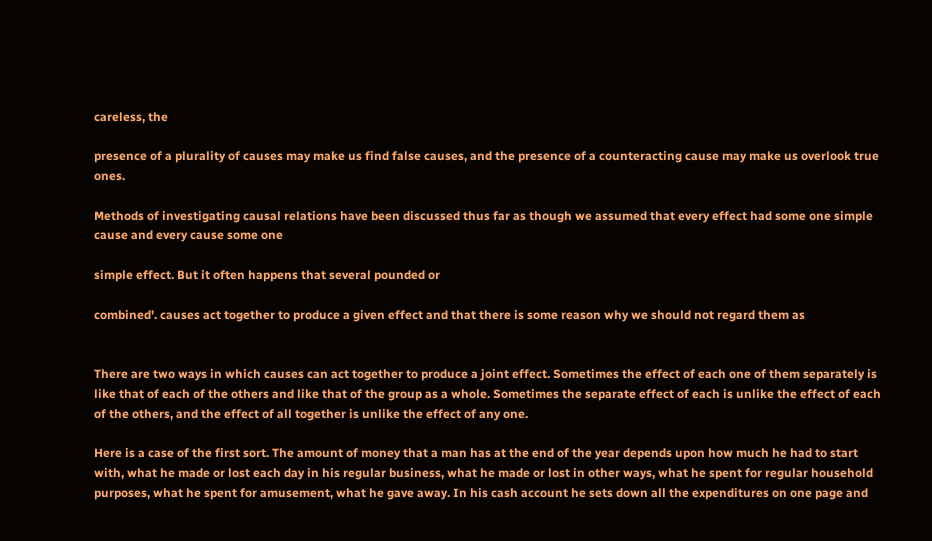careless, the

presence of a plurality of causes may make us find false causes, and the presence of a counteracting cause may make us overlook true ones.

Methods of investigating causal relations have been discussed thus far as though we assumed that every effect had some one simple cause and every cause some one

simple effect. But it often happens that several pounded or

combined'. causes act together to produce a given effect and that there is some reason why we should not regard them as


There are two ways in which causes can act together to produce a joint effect. Sometimes the effect of each one of them separately is like that of each of the others and like that of the group as a whole. Sometimes the separate effect of each is unlike the effect of each of the others, and the effect of all together is unlike the effect of any one.

Here is a case of the first sort. The amount of money that a man has at the end of the year depends upon how much he had to start with, what he made or lost each day in his regular business, what he made or lost in other ways, what he spent for regular household purposes, what he spent for amusement, what he gave away. In his cash account he sets down all the expenditures on one page and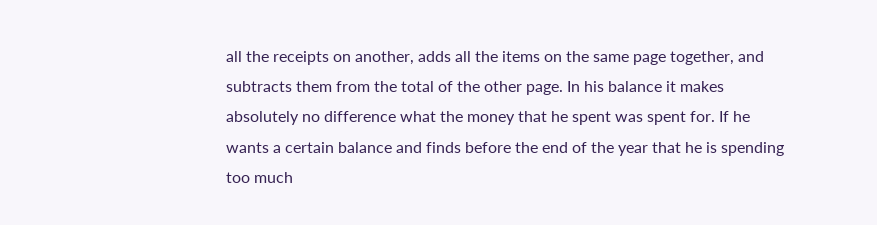all the receipts on another, adds all the items on the same page together, and subtracts them from the total of the other page. In his balance it makes absolutely no difference what the money that he spent was spent for. If he wants a certain balance and finds before the end of the year that he is spending too much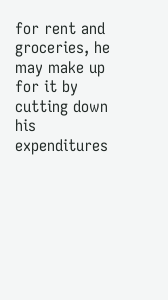for rent and groceries, he may make up for it by cutting down his expenditures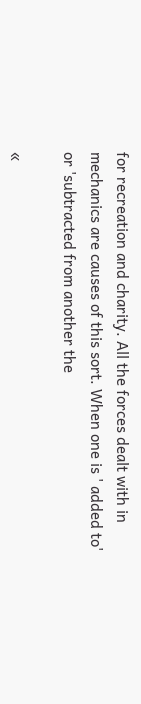for recreation and charity. All the forces dealt with in mechanics are causes of this sort. When one is ' added to' or 'subtracted from another the

«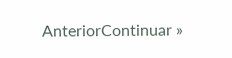AnteriorContinuar »